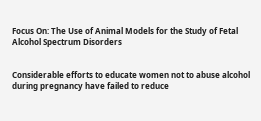Focus On: The Use of Animal Models for the Study of Fetal Alcohol Spectrum Disorders


Considerable efforts to educate women not to abuse alcohol during pregnancy have failed to reduce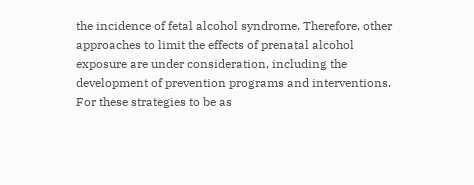the incidence of fetal alcohol syndrome. Therefore, other approaches to limit the effects of prenatal alcohol exposure are under consideration, including the development of prevention programs and interventions. For these strategies to be as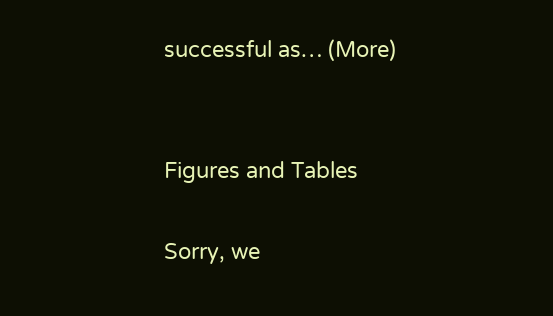successful as… (More)


Figures and Tables

Sorry, we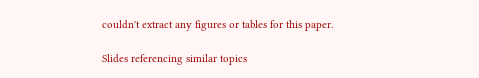couldn't extract any figures or tables for this paper.

Slides referencing similar topics